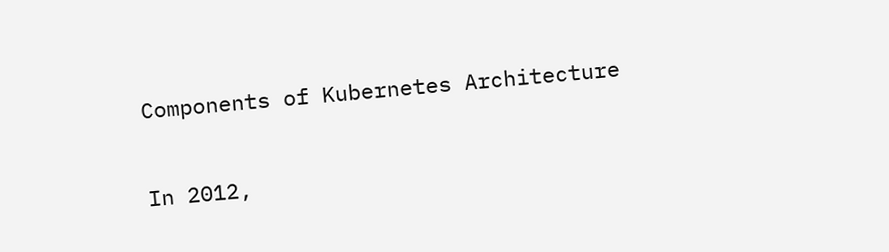Components of Kubernetes Architecture

In 2012,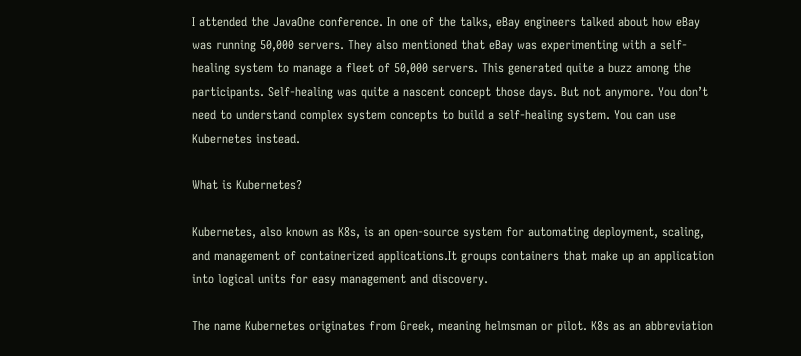I attended the JavaOne conference. In one of the talks, eBay engineers talked about how eBay was running 50,000 servers. They also mentioned that eBay was experimenting with a self-healing system to manage a fleet of 50,000 servers. This generated quite a buzz among the participants. Self-healing was quite a nascent concept those days. But not anymore. You don’t need to understand complex system concepts to build a self-healing system. You can use Kubernetes instead.

What is Kubernetes?

Kubernetes, also known as K8s, is an open-source system for automating deployment, scaling, and management of containerized applications.It groups containers that make up an application into logical units for easy management and discovery.

The name Kubernetes originates from Greek, meaning helmsman or pilot. K8s as an abbreviation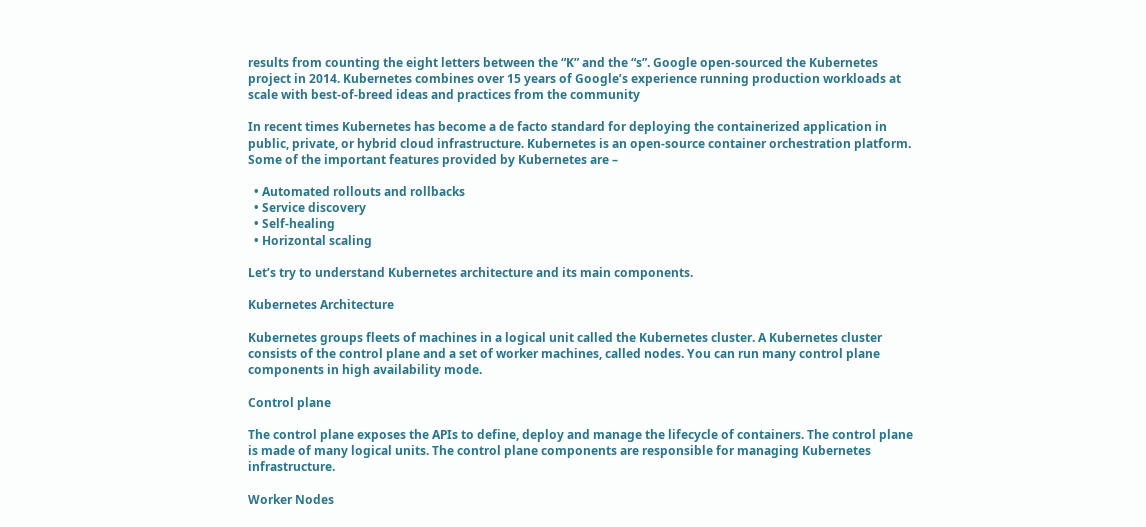results from counting the eight letters between the “K” and the “s”. Google open-sourced the Kubernetes project in 2014. Kubernetes combines over 15 years of Google’s experience running production workloads at scale with best-of-breed ideas and practices from the community

In recent times Kubernetes has become a de facto standard for deploying the containerized application in public, private, or hybrid cloud infrastructure. Kubernetes is an open-source container orchestration platform. Some of the important features provided by Kubernetes are –

  • Automated rollouts and rollbacks
  • Service discovery
  • Self-healing
  • Horizontal scaling

Let’s try to understand Kubernetes architecture and its main components.

Kubernetes Architecture

Kubernetes groups fleets of machines in a logical unit called the Kubernetes cluster. A Kubernetes cluster consists of the control plane and a set of worker machines, called nodes. You can run many control plane components in high availability mode.

Control plane

The control plane exposes the APIs to define, deploy and manage the lifecycle of containers. The control plane is made of many logical units. The control plane components are responsible for managing Kubernetes infrastructure.

Worker Nodes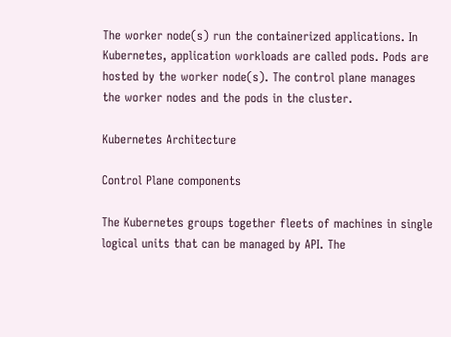The worker node(s) run the containerized applications. In Kubernetes, application workloads are called pods. Pods are hosted by the worker node(s). The control plane manages the worker nodes and the pods in the cluster.

Kubernetes Architecture

Control Plane components

The Kubernetes groups together fleets of machines in single logical units that can be managed by API. The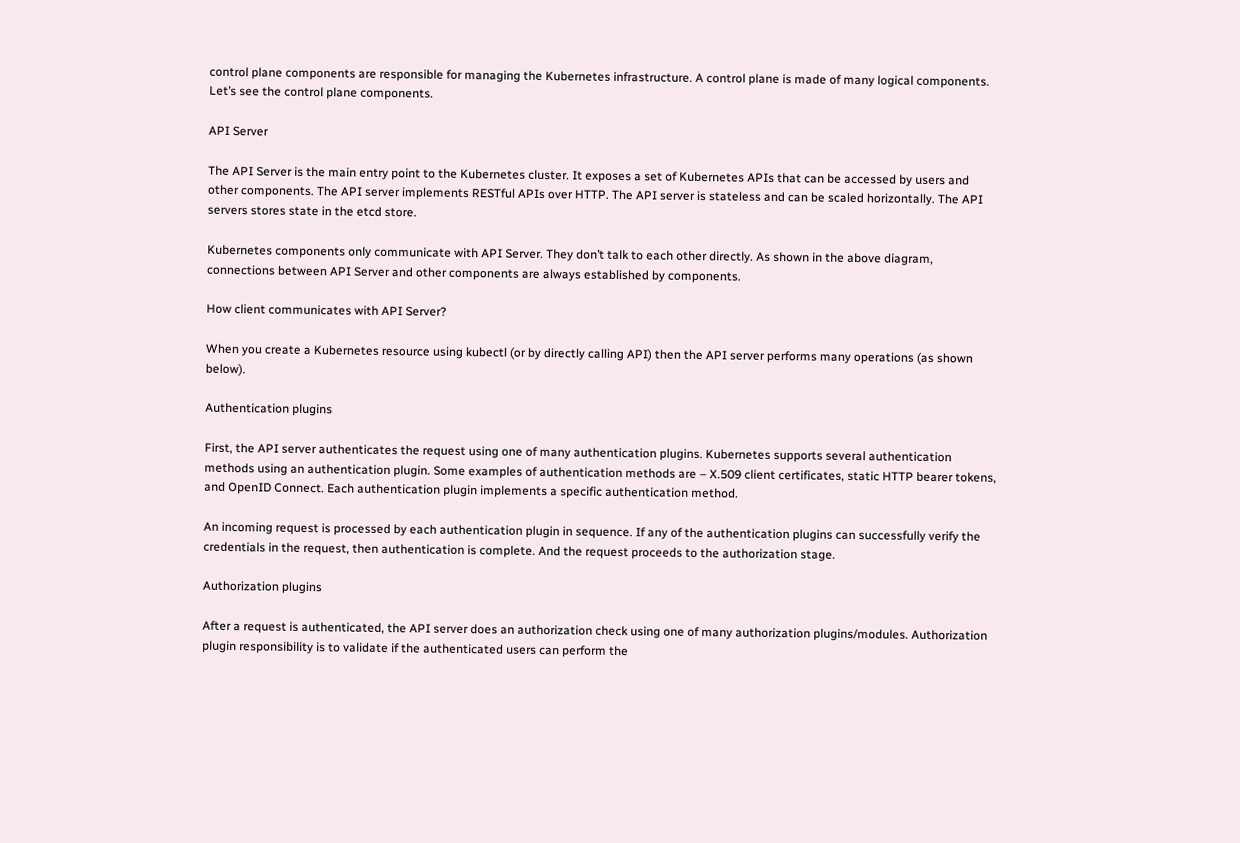control plane components are responsible for managing the Kubernetes infrastructure. A control plane is made of many logical components. Let’s see the control plane components.

API Server

The API Server is the main entry point to the Kubernetes cluster. It exposes a set of Kubernetes APIs that can be accessed by users and other components. The API server implements RESTful APIs over HTTP. The API server is stateless and can be scaled horizontally. The API servers stores state in the etcd store.

Kubernetes components only communicate with API Server. They don’t talk to each other directly. As shown in the above diagram, connections between API Server and other components are always established by components.

How client communicates with API Server?

When you create a Kubernetes resource using kubectl (or by directly calling API) then the API server performs many operations (as shown below).

Authentication plugins

First, the API server authenticates the request using one of many authentication plugins. Kubernetes supports several authentication methods using an authentication plugin. Some examples of authentication methods are – X.509 client certificates, static HTTP bearer tokens, and OpenID Connect. Each authentication plugin implements a specific authentication method.

An incoming request is processed by each authentication plugin in sequence. If any of the authentication plugins can successfully verify the credentials in the request, then authentication is complete. And the request proceeds to the authorization stage.

Authorization plugins

After a request is authenticated, the API server does an authorization check using one of many authorization plugins/modules. Authorization plugin responsibility is to validate if the authenticated users can perform the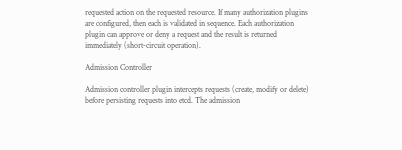requested action on the requested resource. If many authorization plugins are configured, then each is validated in sequence. Each authorization plugin can approve or deny a request and the result is returned immediately (short-circuit operation).

Admission Controller

Admission controller plugin intercepts requests (create, modify or delete) before persisting requests into etcd. The admission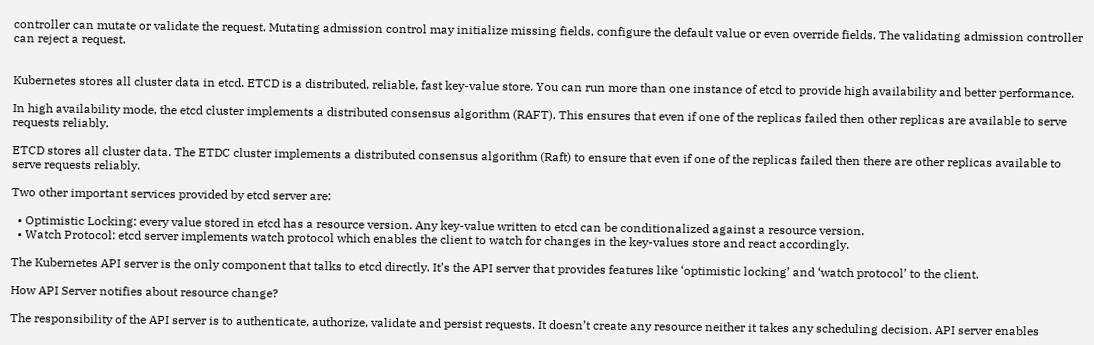controller can mutate or validate the request. Mutating admission control may initialize missing fields, configure the default value or even override fields. The validating admission controller can reject a request.


Kubernetes stores all cluster data in etcd. ETCD is a distributed, reliable, fast key-value store. You can run more than one instance of etcd to provide high availability and better performance.

In high availability mode, the etcd cluster implements a distributed consensus algorithm (RAFT). This ensures that even if one of the replicas failed then other replicas are available to serve requests reliably.

ETCD stores all cluster data. The ETDC cluster implements a distributed consensus algorithm (Raft) to ensure that even if one of the replicas failed then there are other replicas available to serve requests reliably.

Two other important services provided by etcd server are:

  • Optimistic Locking: every value stored in etcd has a resource version. Any key-value written to etcd can be conditionalized against a resource version.
  • Watch Protocol: etcd server implements watch protocol which enables the client to watch for changes in the key-values store and react accordingly.

The Kubernetes API server is the only component that talks to etcd directly. It’s the API server that provides features like ‘optimistic locking’ and ‘watch protocol’ to the client.

How API Server notifies about resource change?

The responsibility of the API server is to authenticate, authorize, validate and persist requests. It doesn’t create any resource neither it takes any scheduling decision. API server enables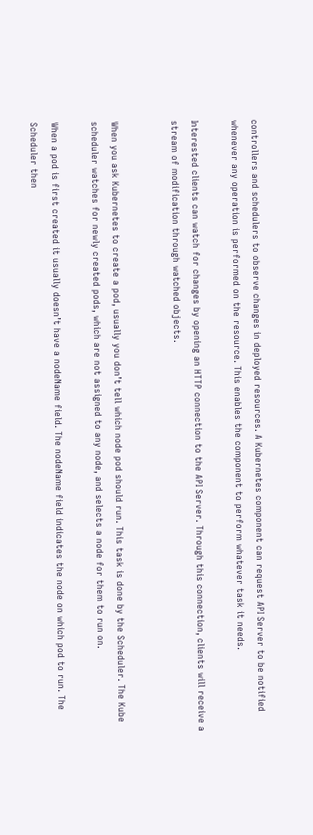controllers and schedulers to observe changes in deployed resources. A Kubernetes component can request API Server to be notified whenever any operation is performed on the resource. This enables the component to perform whatever task it needs.

Interested clients can watch for changes by opening an HTTP connection to the API Server. Through this connection, clients will receive a stream of modification through watched objects.


When you ask Kubernetes to create a pod, usually you don’t tell which node pod should run. This task is done by the Scheduler. The Kube scheduler watches for newly created pods, which are not assigned to any node, and selects a node for them to run on.

When a pod is first created it usually doesn’t have a nodeName field. The nodeName field indicates the node on which pod to run. The Scheduler then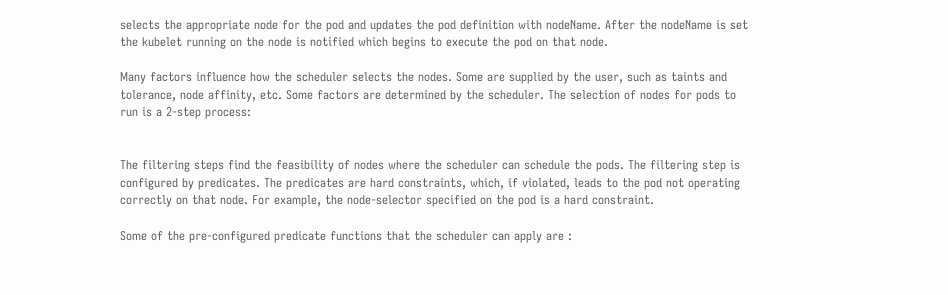selects the appropriate node for the pod and updates the pod definition with nodeName. After the nodeName is set the kubelet running on the node is notified which begins to execute the pod on that node.

Many factors influence how the scheduler selects the nodes. Some are supplied by the user, such as taints and tolerance, node affinity, etc. Some factors are determined by the scheduler. The selection of nodes for pods to run is a 2-step process:


The filtering steps find the feasibility of nodes where the scheduler can schedule the pods. The filtering step is configured by predicates. The predicates are hard constraints, which, if violated, leads to the pod not operating correctly on that node. For example, the node-selector specified on the pod is a hard constraint.

Some of the pre-configured predicate functions that the scheduler can apply are :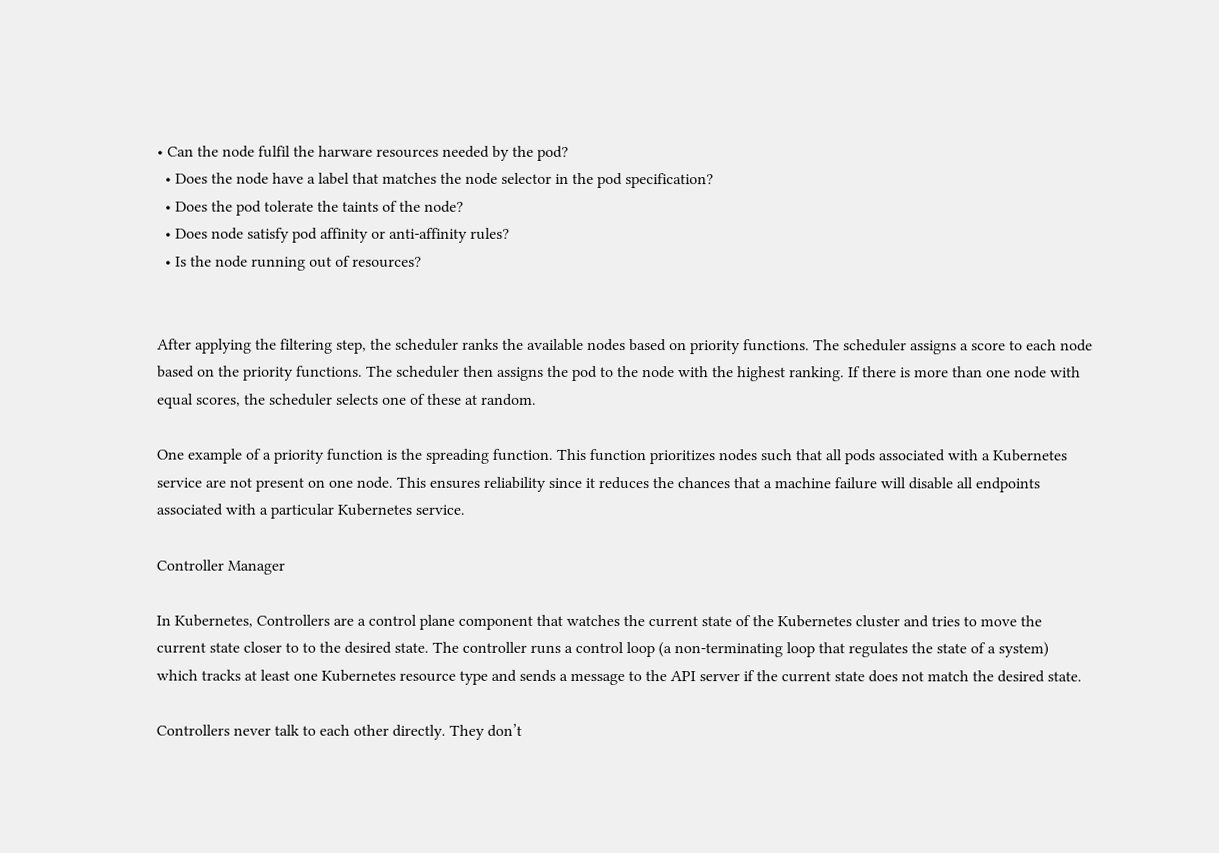• Can the node fulfil the harware resources needed by the pod?
  • Does the node have a label that matches the node selector in the pod specification?
  • Does the pod tolerate the taints of the node?
  • Does node satisfy pod affinity or anti-affinity rules?
  • Is the node running out of resources?


After applying the filtering step, the scheduler ranks the available nodes based on priority functions. The scheduler assigns a score to each node based on the priority functions. The scheduler then assigns the pod to the node with the highest ranking. If there is more than one node with equal scores, the scheduler selects one of these at random.

One example of a priority function is the spreading function. This function prioritizes nodes such that all pods associated with a Kubernetes service are not present on one node. This ensures reliability since it reduces the chances that a machine failure will disable all endpoints associated with a particular Kubernetes service.

Controller Manager

In Kubernetes, Controllers are a control plane component that watches the current state of the Kubernetes cluster and tries to move the current state closer to to the desired state. The controller runs a control loop (a non-terminating loop that regulates the state of a system) which tracks at least one Kubernetes resource type and sends a message to the API server if the current state does not match the desired state.

Controllers never talk to each other directly. They don’t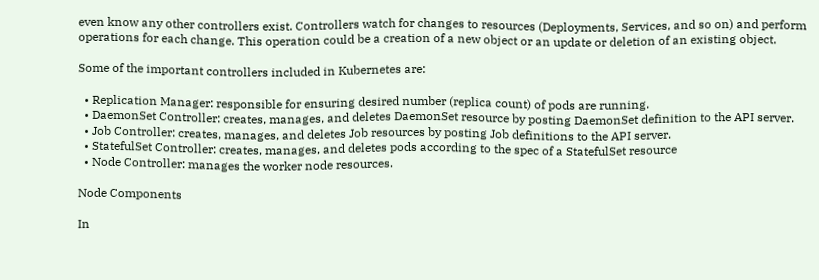even know any other controllers exist. Controllers watch for changes to resources (Deployments, Services, and so on) and perform operations for each change. This operation could be a creation of a new object or an update or deletion of an existing object.

Some of the important controllers included in Kubernetes are:

  • Replication Manager: responsible for ensuring desired number (replica count) of pods are running.
  • DaemonSet Controller: creates, manages, and deletes DaemonSet resource by posting DaemonSet definition to the API server.
  • Job Controller: creates, manages, and deletes Job resources by posting Job definitions to the API server.
  • StatefulSet Controller: creates, manages, and deletes pods according to the spec of a StatefulSet resource
  • Node Controller: manages the worker node resources.

Node Components

In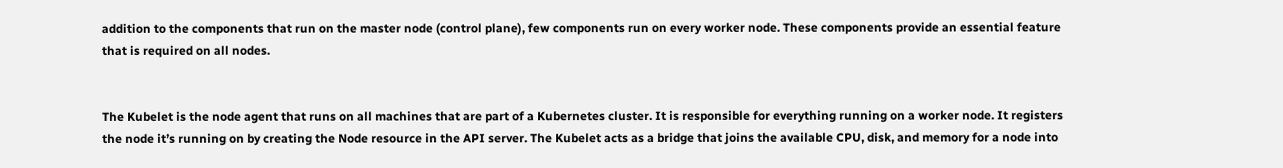addition to the components that run on the master node (control plane), few components run on every worker node. These components provide an essential feature that is required on all nodes.


The Kubelet is the node agent that runs on all machines that are part of a Kubernetes cluster. It is responsible for everything running on a worker node. It registers the node it’s running on by creating the Node resource in the API server. The Kubelet acts as a bridge that joins the available CPU, disk, and memory for a node into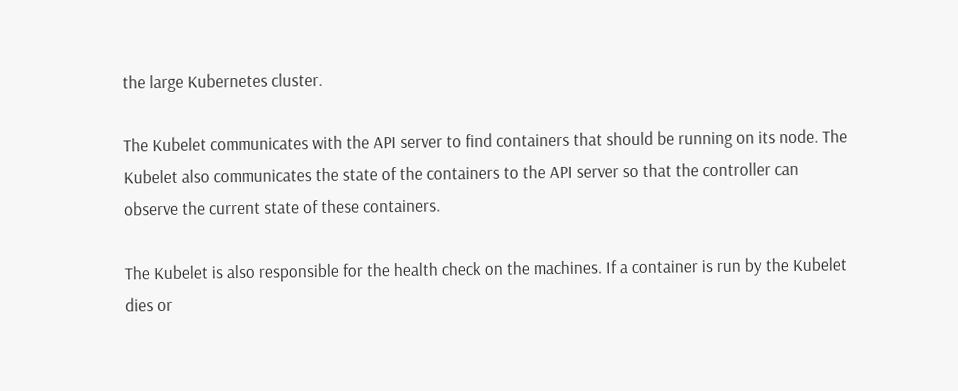the large Kubernetes cluster.

The Kubelet communicates with the API server to find containers that should be running on its node. The Kubelet also communicates the state of the containers to the API server so that the controller can observe the current state of these containers.

The Kubelet is also responsible for the health check on the machines. If a container is run by the Kubelet dies or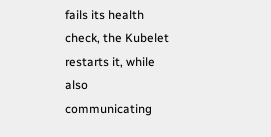fails its health check, the Kubelet restarts it, while also communicating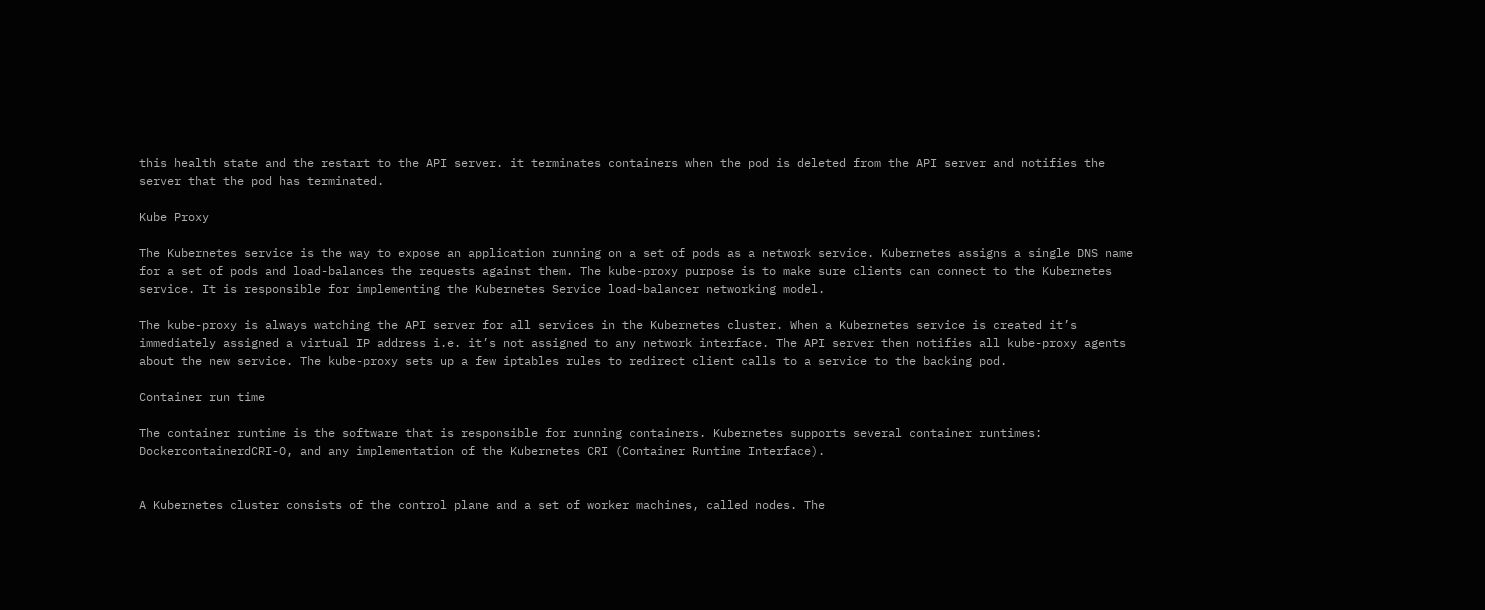this health state and the restart to the API server. it terminates containers when the pod is deleted from the API server and notifies the server that the pod has terminated.

Kube Proxy

The Kubernetes service is the way to expose an application running on a set of pods as a network service. Kubernetes assigns a single DNS name for a set of pods and load-balances the requests against them. The kube-proxy purpose is to make sure clients can connect to the Kubernetes service. It is responsible for implementing the Kubernetes Service load-balancer networking model.

The kube-proxy is always watching the API server for all services in the Kubernetes cluster. When a Kubernetes service is created it’s immediately assigned a virtual IP address i.e. it’s not assigned to any network interface. The API server then notifies all kube-proxy agents about the new service. The kube-proxy sets up a few iptables rules to redirect client calls to a service to the backing pod.

Container run time

The container runtime is the software that is responsible for running containers. Kubernetes supports several container runtimes: DockercontainerdCRI-O, and any implementation of the Kubernetes CRI (Container Runtime Interface).


A Kubernetes cluster consists of the control plane and a set of worker machines, called nodes. The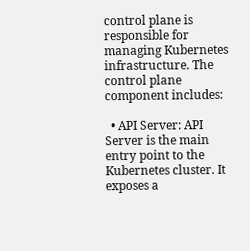control plane is responsible for managing Kubernetes infrastructure. The control plane component includes:

  • API Server: API Server is the main entry point to the Kubernetes cluster. It exposes a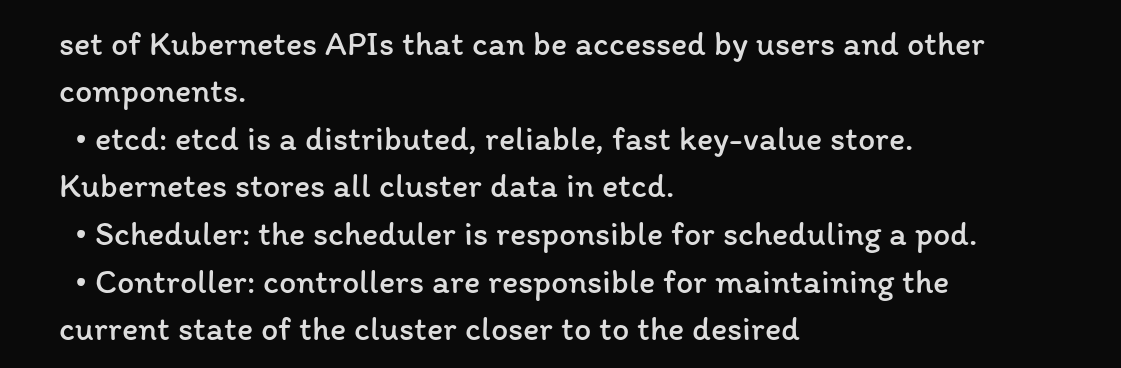set of Kubernetes APIs that can be accessed by users and other components.
  • etcd: etcd is a distributed, reliable, fast key-value store. Kubernetes stores all cluster data in etcd.
  • Scheduler: the scheduler is responsible for scheduling a pod.
  • Controller: controllers are responsible for maintaining the current state of the cluster closer to to the desired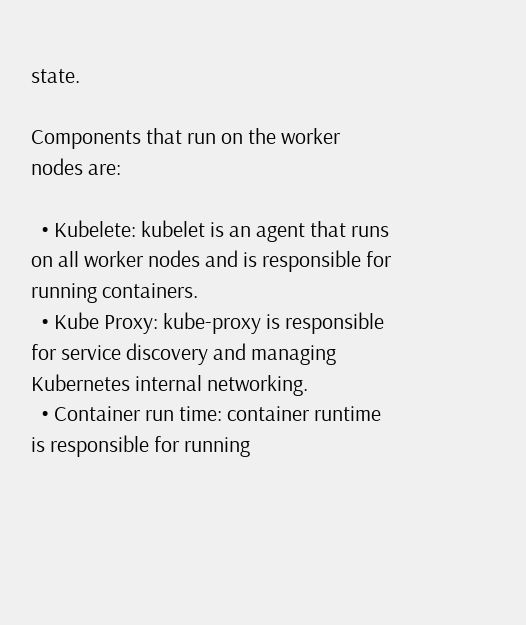state.

Components that run on the worker nodes are:

  • Kubelete: kubelet is an agent that runs on all worker nodes and is responsible for running containers.
  • Kube Proxy: kube-proxy is responsible for service discovery and managing Kubernetes internal networking.
  • Container run time: container runtime is responsible for running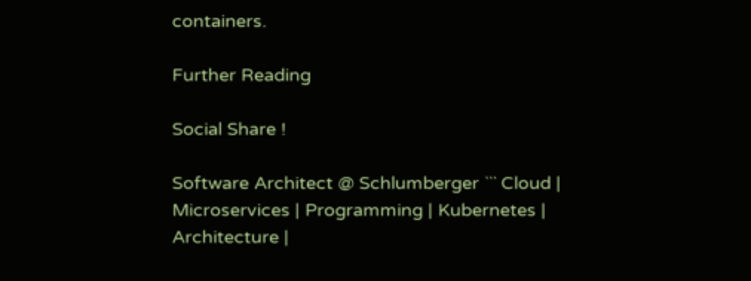containers.

Further Reading

Social Share !

Software Architect @ Schlumberger ``` Cloud | Microservices | Programming | Kubernetes | Architecture |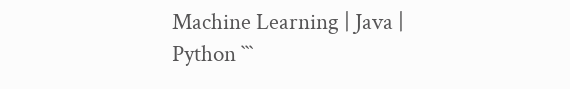Machine Learning | Java | Python ```